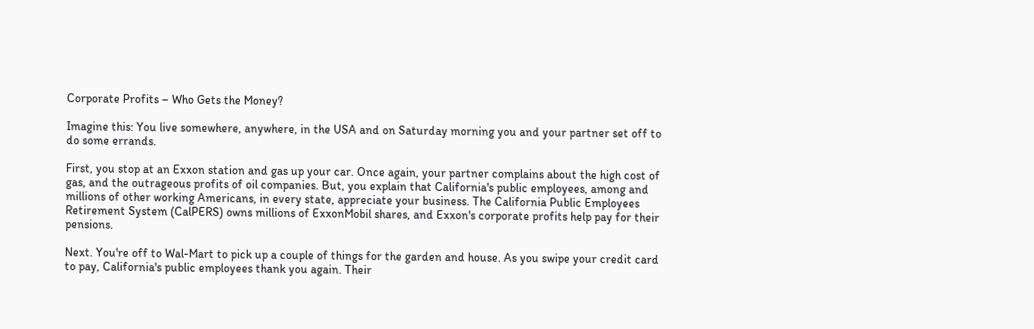Corporate Profits – Who Gets the Money?

Imagine this: You live somewhere, anywhere, in the USA and on Saturday morning you and your partner set off to do some errands.

First, you stop at an Exxon station and gas up your car. Once again, your partner complains about the high cost of gas, and the outrageous profits of oil companies. But, you explain that California's public employees, among and millions of other working Americans, in every state, appreciate your business. The California Public Employees Retirement System (CalPERS) owns millions of ExxonMobil shares, and Exxon's corporate profits help pay for their pensions.

Next. You're off to Wal-Mart to pick up a couple of things for the garden and house. As you swipe your credit card to pay, California's public employees thank you again. Their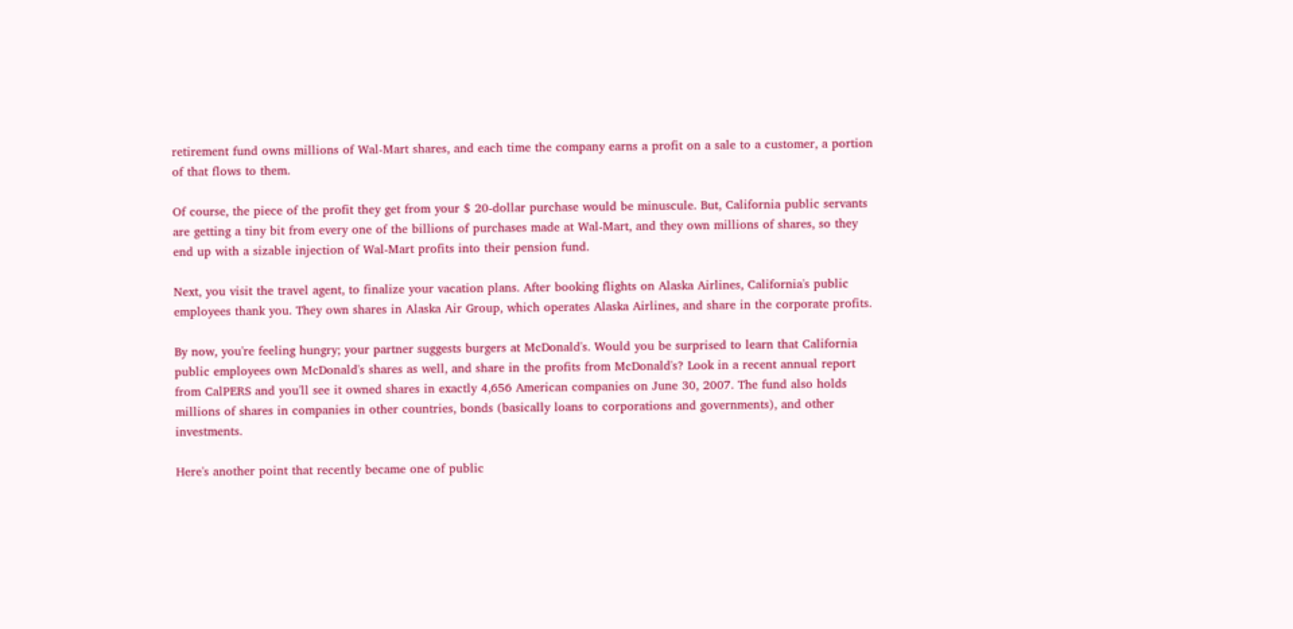retirement fund owns millions of Wal-Mart shares, and each time the company earns a profit on a sale to a customer, a portion of that flows to them.

Of course, the piece of the profit they get from your $ 20-dollar purchase would be minuscule. But, California public servants are getting a tiny bit from every one of the billions of purchases made at Wal-Mart, and they own millions of shares, so they end up with a sizable injection of Wal-Mart profits into their pension fund.

Next, you visit the travel agent, to finalize your vacation plans. After booking flights on Alaska Airlines, California's public employees thank you. They own shares in Alaska Air Group, which operates Alaska Airlines, and share in the corporate profits.

By now, you're feeling hungry; your partner suggests burgers at McDonald's. Would you be surprised to learn that California public employees own McDonald's shares as well, and share in the profits from McDonald's? Look in a recent annual report from CalPERS and you'll see it owned shares in exactly 4,656 American companies on June 30, 2007. The fund also holds millions of shares in companies in other countries, bonds (basically loans to corporations and governments), and other investments.

Here's another point that recently became one of public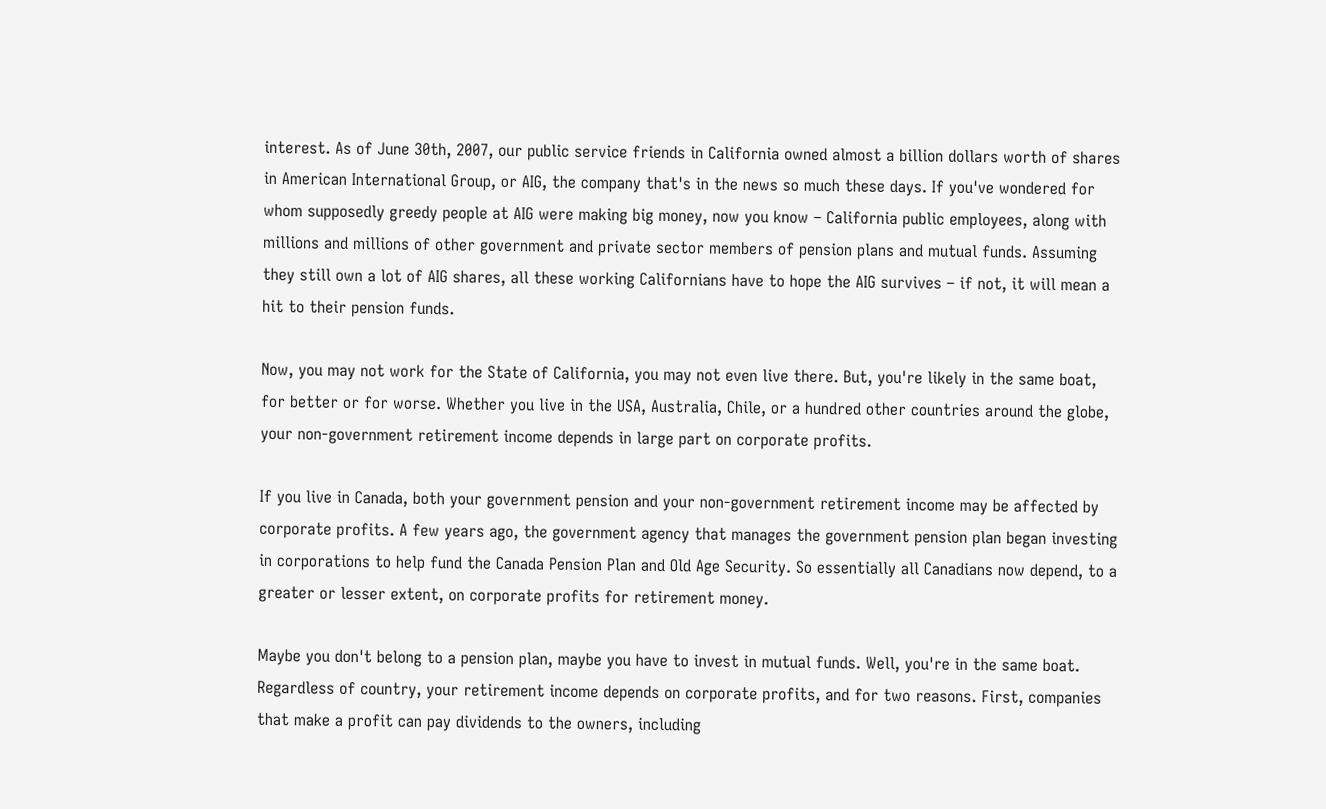interest. As of June 30th, 2007, our public service friends in California owned almost a billion dollars worth of shares in American International Group, or AIG, the company that's in the news so much these days. If you've wondered for whom supposedly greedy people at AIG were making big money, now you know – California public employees, along with millions and millions of other government and private sector members of pension plans and mutual funds. Assuming they still own a lot of AIG shares, all these working Californians have to hope the AIG survives – if not, it will mean a hit to their pension funds.

Now, you may not work for the State of California, you may not even live there. But, you're likely in the same boat, for better or for worse. Whether you live in the USA, Australia, Chile, or a hundred other countries around the globe, your non-government retirement income depends in large part on corporate profits.

If you live in Canada, both your government pension and your non-government retirement income may be affected by corporate profits. A few years ago, the government agency that manages the government pension plan began investing in corporations to help fund the Canada Pension Plan and Old Age Security. So essentially all Canadians now depend, to a greater or lesser extent, on corporate profits for retirement money.

Maybe you don't belong to a pension plan, maybe you have to invest in mutual funds. Well, you're in the same boat. Regardless of country, your retirement income depends on corporate profits, and for two reasons. First, companies that make a profit can pay dividends to the owners, including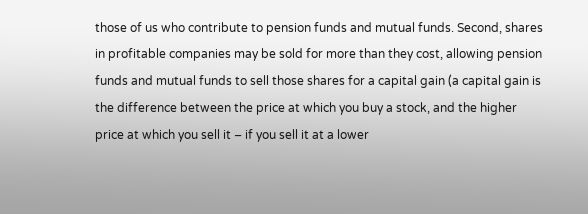those of us who contribute to pension funds and mutual funds. Second, shares in profitable companies may be sold for more than they cost, allowing pension funds and mutual funds to sell those shares for a capital gain (a capital gain is the difference between the price at which you buy a stock, and the higher price at which you sell it – if you sell it at a lower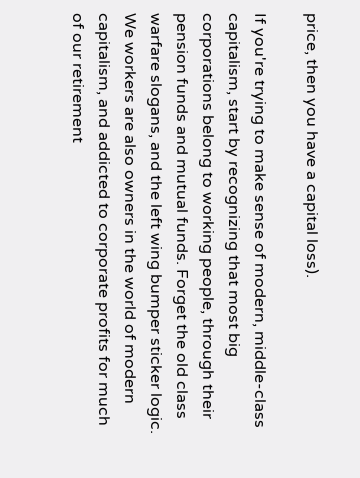price, then you have a capital loss).

If you're trying to make sense of modern, middle-class capitalism, start by recognizing that most big corporations belong to working people, through their pension funds and mutual funds. Forget the old class warfare slogans, and the left wing bumper sticker logic. We workers are also owners in the world of modern capitalism, and addicted to corporate profits for much of our retirement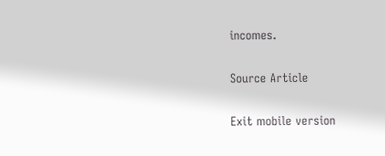incomes.

Source Article

Exit mobile version